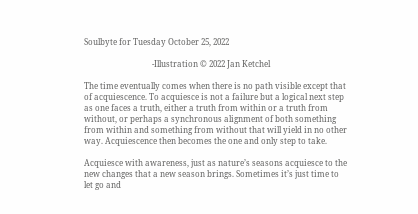Soulbyte for Tuesday October 25, 2022

                                  -Illustration © 2022 Jan Ketchel

The time eventually comes when there is no path visible except that of acquiescence. To acquiesce is not a failure but a logical next step as one faces a truth, either a truth from within or a truth from without, or perhaps a synchronous alignment of both something from within and something from without that will yield in no other way. Acquiescence then becomes the one and only step to take.

Acquiesce with awareness, just as nature’s seasons acquiesce to the new changes that a new season brings. Sometimes it’s just time to let go and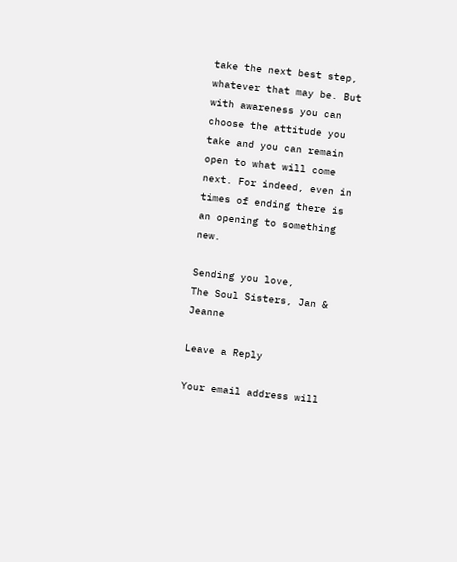take the next best step, whatever that may be. But with awareness you can choose the attitude you take and you can remain open to what will come next. For indeed, even in times of ending there is an opening to something new.

Sending you love,
The Soul Sisters, Jan & Jeanne

Leave a Reply

Your email address will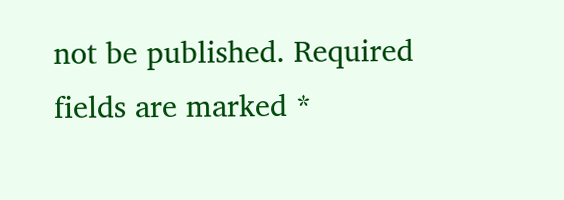not be published. Required fields are marked *